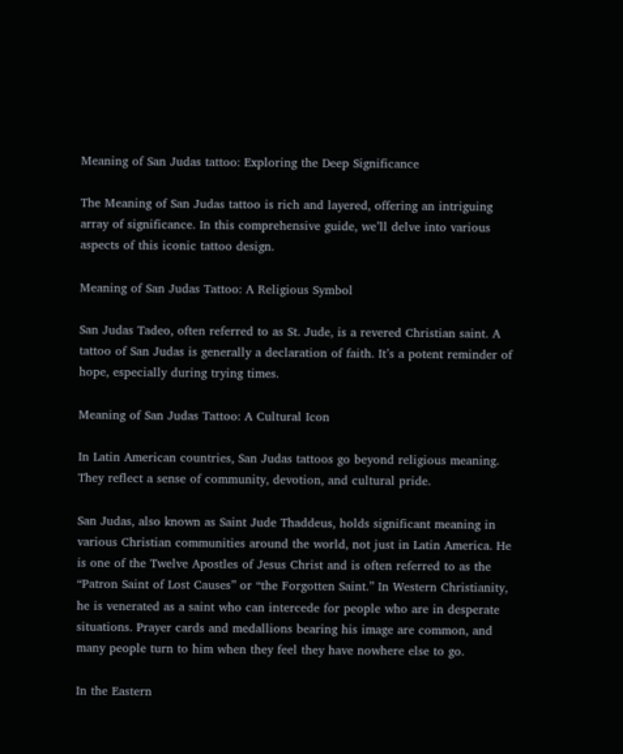Meaning of San Judas tattoo: Exploring the Deep Significance

The Meaning of San Judas tattoo is rich and layered, offering an intriguing array of significance. In this comprehensive guide, we’ll delve into various aspects of this iconic tattoo design.

Meaning of San Judas Tattoo: A Religious Symbol

San Judas Tadeo, often referred to as St. Jude, is a revered Christian saint. A tattoo of San Judas is generally a declaration of faith. It’s a potent reminder of hope, especially during trying times.

Meaning of San Judas Tattoo: A Cultural Icon

In Latin American countries, San Judas tattoos go beyond religious meaning. They reflect a sense of community, devotion, and cultural pride.

San Judas, also known as Saint Jude Thaddeus, holds significant meaning in various Christian communities around the world, not just in Latin America. He is one of the Twelve Apostles of Jesus Christ and is often referred to as the “Patron Saint of Lost Causes” or “the Forgotten Saint.” In Western Christianity, he is venerated as a saint who can intercede for people who are in desperate situations. Prayer cards and medallions bearing his image are common, and many people turn to him when they feel they have nowhere else to go.

In the Eastern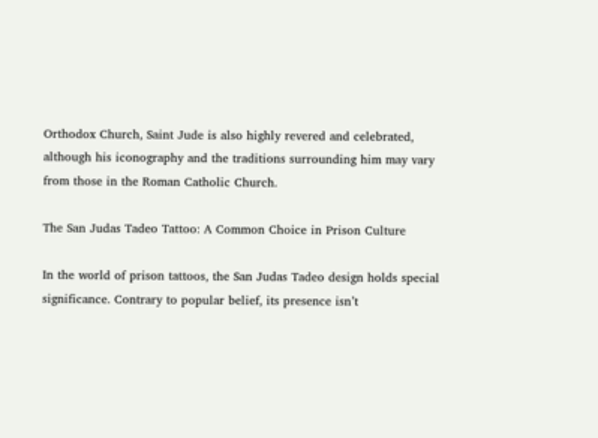Orthodox Church, Saint Jude is also highly revered and celebrated, although his iconography and the traditions surrounding him may vary from those in the Roman Catholic Church.

The San Judas Tadeo Tattoo: A Common Choice in Prison Culture

In the world of prison tattoos, the San Judas Tadeo design holds special significance. Contrary to popular belief, its presence isn’t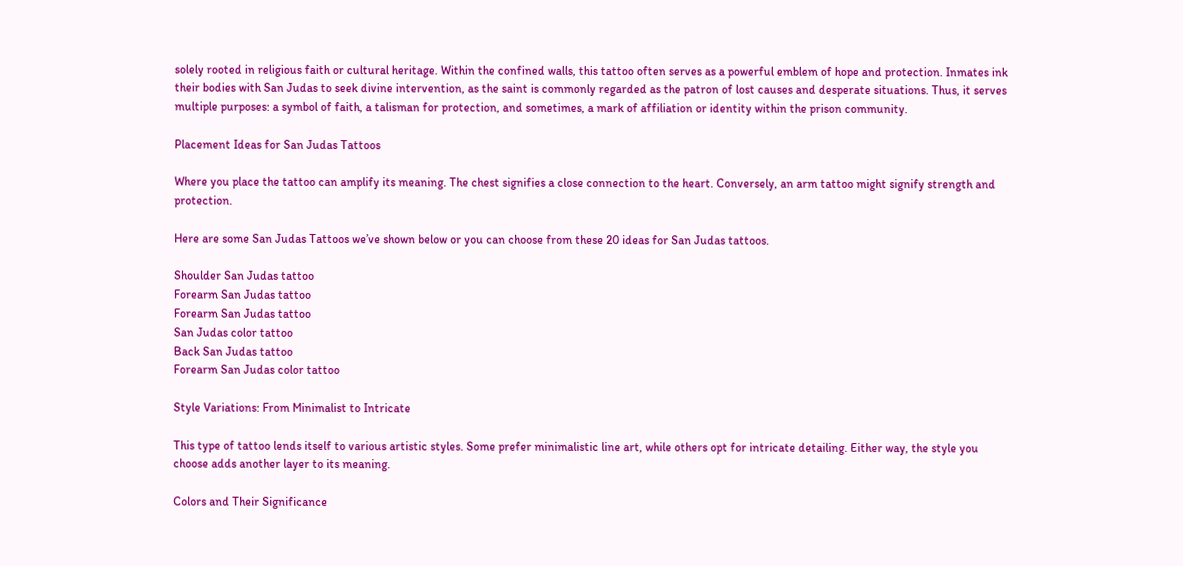solely rooted in religious faith or cultural heritage. Within the confined walls, this tattoo often serves as a powerful emblem of hope and protection. Inmates ink their bodies with San Judas to seek divine intervention, as the saint is commonly regarded as the patron of lost causes and desperate situations. Thus, it serves multiple purposes: a symbol of faith, a talisman for protection, and sometimes, a mark of affiliation or identity within the prison community.

Placement Ideas for San Judas Tattoos

Where you place the tattoo can amplify its meaning. The chest signifies a close connection to the heart. Conversely, an arm tattoo might signify strength and protection.

Here are some San Judas Tattoos we’ve shown below or you can choose from these 20 ideas for San Judas tattoos.

Shoulder San Judas tattoo
Forearm San Judas tattoo
Forearm San Judas tattoo
San Judas color tattoo
Back San Judas tattoo
Forearm San Judas color tattoo

Style Variations: From Minimalist to Intricate

This type of tattoo lends itself to various artistic styles. Some prefer minimalistic line art, while others opt for intricate detailing. Either way, the style you choose adds another layer to its meaning.

Colors and Their Significance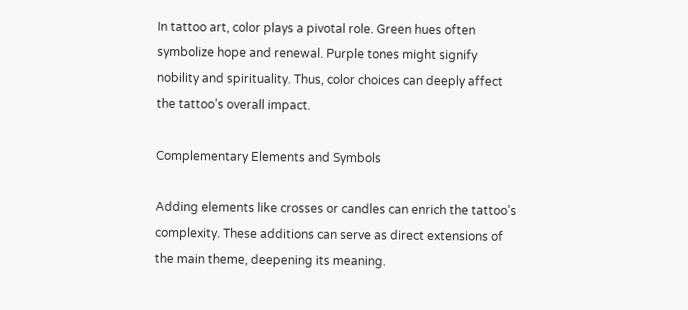In tattoo art, color plays a pivotal role. Green hues often symbolize hope and renewal. Purple tones might signify nobility and spirituality. Thus, color choices can deeply affect the tattoo’s overall impact.

Complementary Elements and Symbols

Adding elements like crosses or candles can enrich the tattoo’s complexity. These additions can serve as direct extensions of the main theme, deepening its meaning.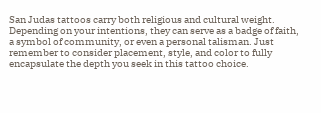San Judas tattoos carry both religious and cultural weight. Depending on your intentions, they can serve as a badge of faith, a symbol of community, or even a personal talisman. Just remember to consider placement, style, and color to fully encapsulate the depth you seek in this tattoo choice.